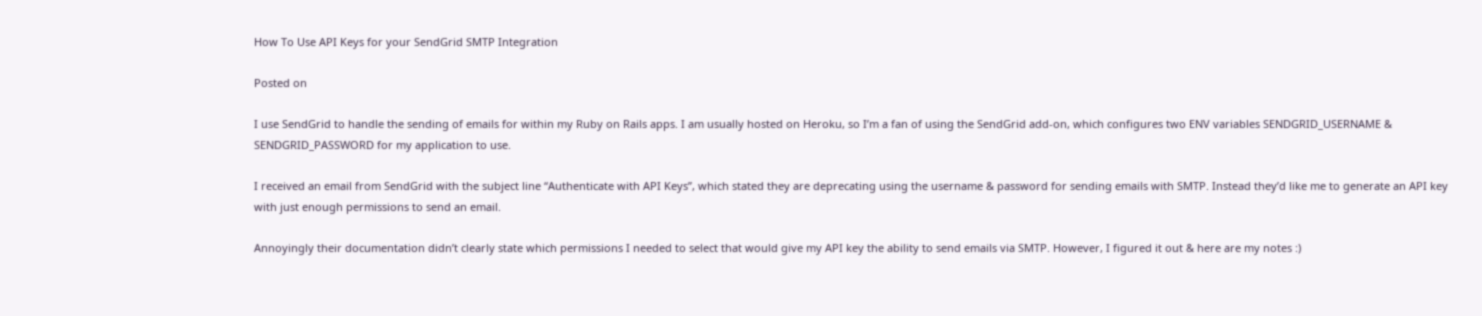How To Use API Keys for your SendGrid SMTP Integration

Posted on

I use SendGrid to handle the sending of emails for within my Ruby on Rails apps. I am usually hosted on Heroku, so I’m a fan of using the SendGrid add-on, which configures two ENV variables SENDGRID_USERNAME & SENDGRID_PASSWORD for my application to use.

I received an email from SendGrid with the subject line “Authenticate with API Keys”, which stated they are deprecating using the username & password for sending emails with SMTP. Instead they’d like me to generate an API key with just enough permissions to send an email.

Annoyingly their documentation didn’t clearly state which permissions I needed to select that would give my API key the ability to send emails via SMTP. However, I figured it out & here are my notes :)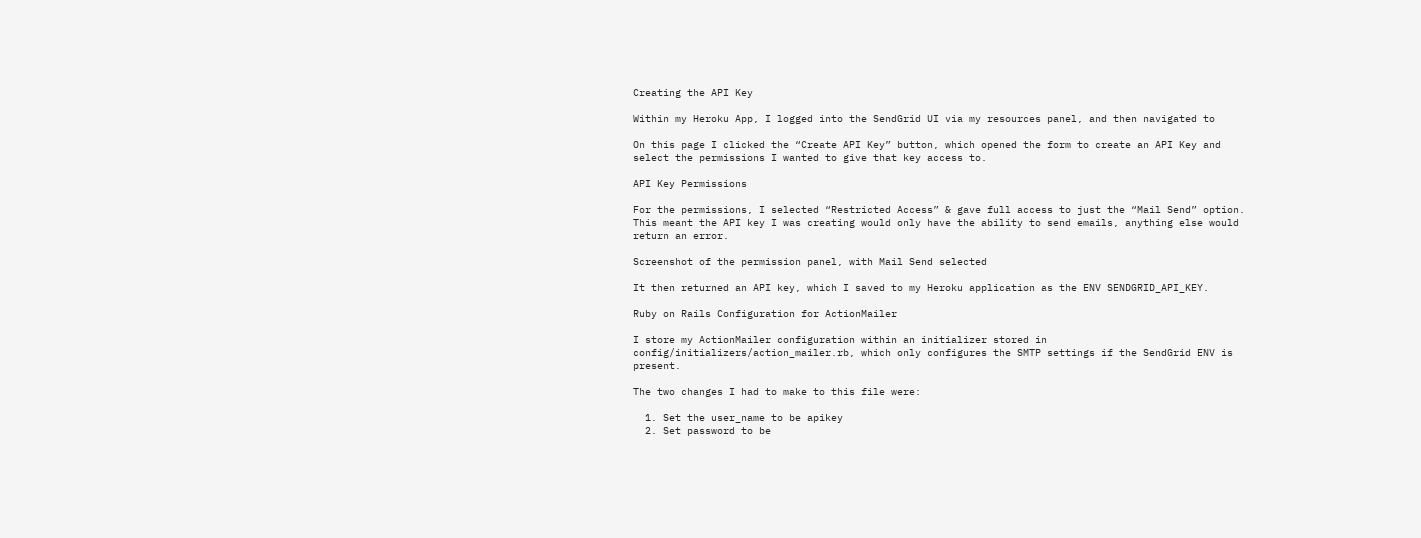Creating the API Key

Within my Heroku App, I logged into the SendGrid UI via my resources panel, and then navigated to

On this page I clicked the “Create API Key” button, which opened the form to create an API Key and select the permissions I wanted to give that key access to.

API Key Permissions

For the permissions, I selected “Restricted Access” & gave full access to just the “Mail Send” option. This meant the API key I was creating would only have the ability to send emails, anything else would return an error.

Screenshot of the permission panel, with Mail Send selected

It then returned an API key, which I saved to my Heroku application as the ENV SENDGRID_API_KEY.

Ruby on Rails Configuration for ActionMailer

I store my ActionMailer configuration within an initializer stored in config/initializers/action_mailer.rb, which only configures the SMTP settings if the SendGrid ENV is present.

The two changes I had to make to this file were:

  1. Set the user_name to be apikey
  2. Set password to be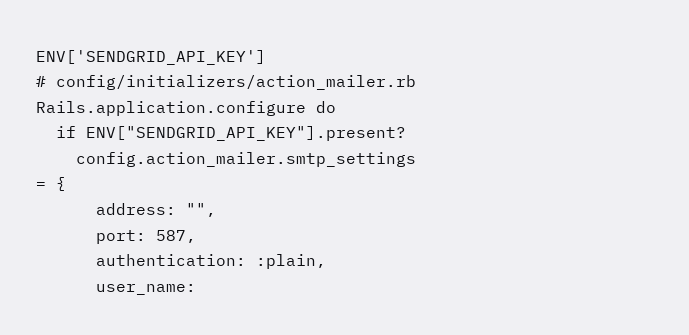ENV['SENDGRID_API_KEY']
# config/initializers/action_mailer.rb
Rails.application.configure do
  if ENV["SENDGRID_API_KEY"].present?
    config.action_mailer.smtp_settings = {
      address: "",
      port: 587,
      authentication: :plain,
      user_name: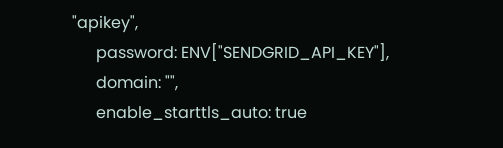"apikey",
      password: ENV["SENDGRID_API_KEY"],
      domain: "",
      enable_starttls_auto: true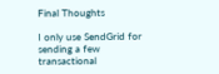Final Thoughts

I only use SendGrid for sending a few transactional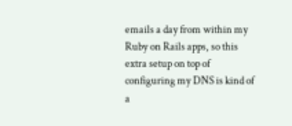emails a day from within my Ruby on Rails apps, so this extra setup on top of configuring my DNS is kind of a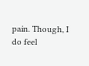pain. Though, I do feel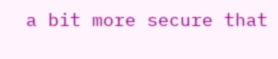a bit more secure that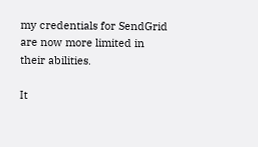my credentials for SendGrid are now more limited in their abilities.

It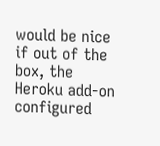would be nice if out of the box, the Heroku add-on configured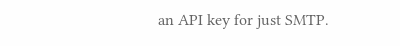an API key for just SMTP.